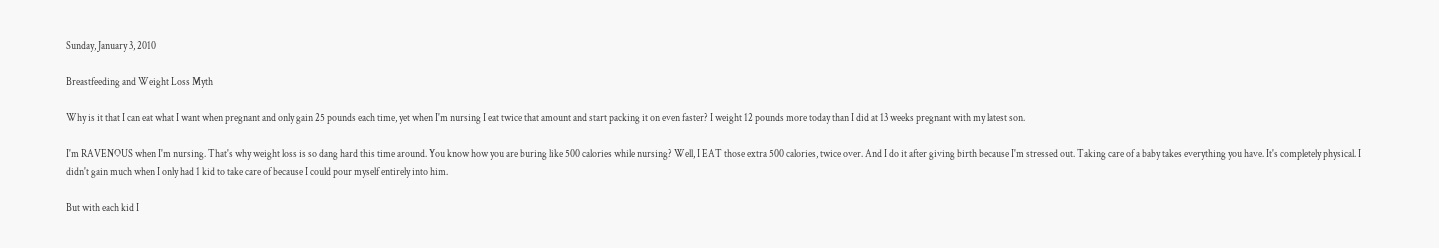Sunday, January 3, 2010

Breastfeeding and Weight Loss Myth

Why is it that I can eat what I want when pregnant and only gain 25 pounds each time, yet when I'm nursing I eat twice that amount and start packing it on even faster? I weight 12 pounds more today than I did at 13 weeks pregnant with my latest son.

I'm RAVENOUS when I'm nursing. That's why weight loss is so dang hard this time around. You know how you are buring like 500 calories while nursing? Well, I EAT those extra 500 calories, twice over. And I do it after giving birth because I'm stressed out. Taking care of a baby takes everything you have. It's completely physical. I didn't gain much when I only had 1 kid to take care of because I could pour myself entirely into him.

But with each kid I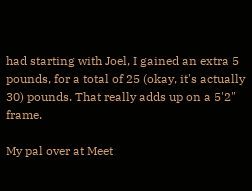had starting with Joel, I gained an extra 5 pounds, for a total of 25 (okay, it's actually 30) pounds. That really adds up on a 5'2" frame.

My pal over at Meet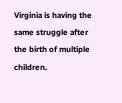Virginia is having the same struggle after the birth of multiple children.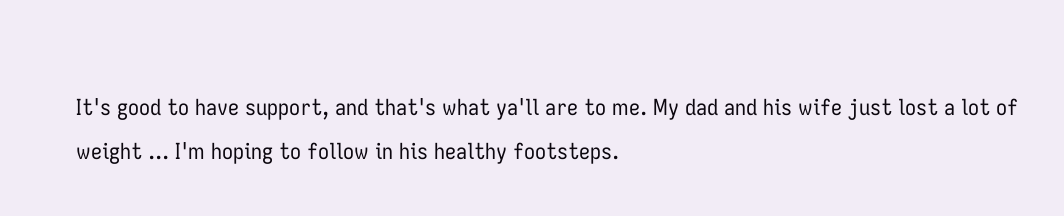It's good to have support, and that's what ya'll are to me. My dad and his wife just lost a lot of weight ... I'm hoping to follow in his healthy footsteps.